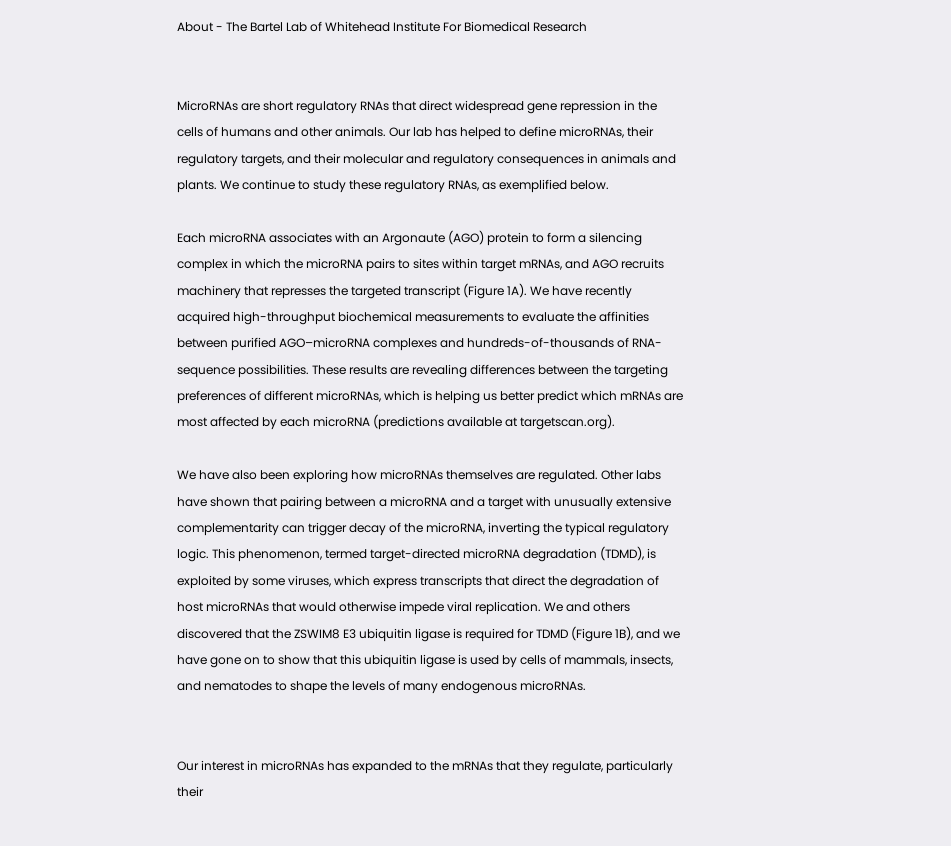About - The Bartel Lab of Whitehead Institute For Biomedical Research


MicroRNAs are short regulatory RNAs that direct widespread gene repression in the cells of humans and other animals. Our lab has helped to define microRNAs, their regulatory targets, and their molecular and regulatory consequences in animals and plants. We continue to study these regulatory RNAs, as exemplified below.

Each microRNA associates with an Argonaute (AGO) protein to form a silencing complex in which the microRNA pairs to sites within target mRNAs, and AGO recruits machinery that represses the targeted transcript (Figure 1A). We have recently acquired high-throughput biochemical measurements to evaluate the affinities between purified AGO–microRNA complexes and hundreds-of-thousands of RNA-sequence possibilities. These results are revealing differences between the targeting preferences of different microRNAs, which is helping us better predict which mRNAs are most affected by each microRNA (predictions available at targetscan.org).

We have also been exploring how microRNAs themselves are regulated. Other labs have shown that pairing between a microRNA and a target with unusually extensive complementarity can trigger decay of the microRNA, inverting the typical regulatory logic. This phenomenon, termed target-directed microRNA degradation (TDMD), is exploited by some viruses, which express transcripts that direct the degradation of host microRNAs that would otherwise impede viral replication. We and others discovered that the ZSWIM8 E3 ubiquitin ligase is required for TDMD (Figure 1B), and we have gone on to show that this ubiquitin ligase is used by cells of mammals, insects, and nematodes to shape the levels of many endogenous microRNAs.


Our interest in microRNAs has expanded to the mRNAs that they regulate, particularly their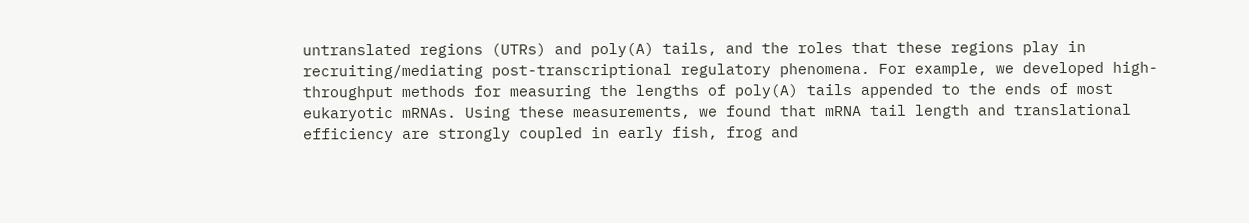untranslated regions (UTRs) and poly(A) tails, and the roles that these regions play in recruiting/mediating post-transcriptional regulatory phenomena. For example, we developed high-throughput methods for measuring the lengths of poly(A) tails appended to the ends of most eukaryotic mRNAs. Using these measurements, we found that mRNA tail length and translational efficiency are strongly coupled in early fish, frog and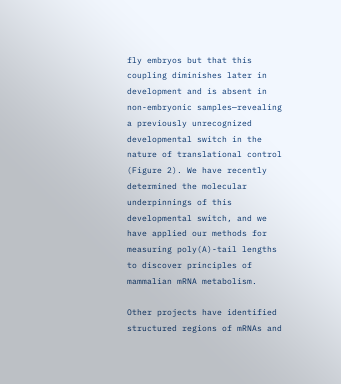fly embryos but that this coupling diminishes later in development and is absent in non-embryonic samples—revealing a previously unrecognized developmental switch in the nature of translational control (Figure 2). We have recently determined the molecular underpinnings of this developmental switch, and we have applied our methods for measuring poly(A)-tail lengths to discover principles of mammalian mRNA metabolism.

Other projects have identified structured regions of mRNAs and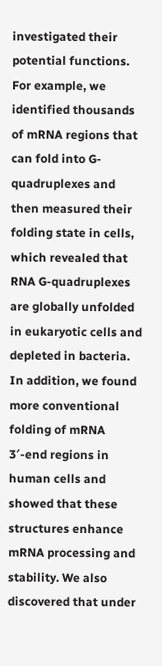investigated their potential functions. For example, we identified thousands of mRNA regions that can fold into G-quadruplexes and then measured their folding state in cells, which revealed that RNA G-quadruplexes are globally unfolded in eukaryotic cells and depleted in bacteria. In addition, we found more conventional folding of mRNA 3′-end regions in human cells and showed that these structures enhance mRNA processing and stability. We also discovered that under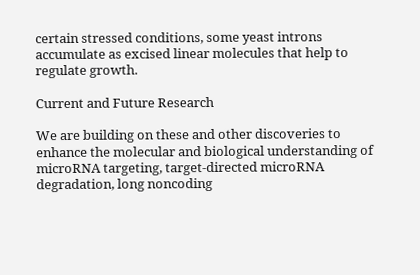certain stressed conditions, some yeast introns accumulate as excised linear molecules that help to regulate growth.

Current and Future Research

We are building on these and other discoveries to enhance the molecular and biological understanding of microRNA targeting, target-directed microRNA degradation, long noncoding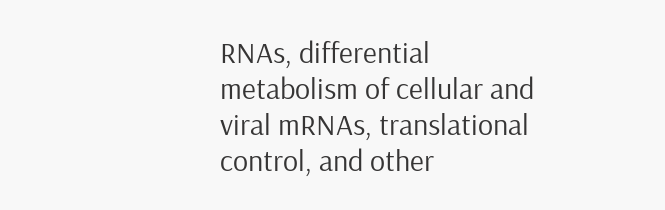RNAs, differential metabolism of cellular and viral mRNAs, translational control, and other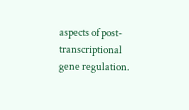aspects of post-transcriptional gene regulation.